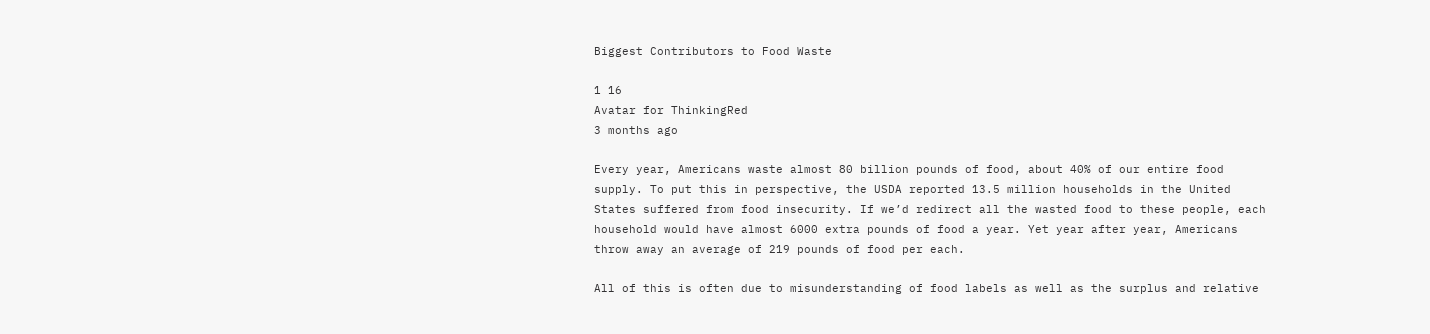Biggest Contributors to Food Waste

1 16
Avatar for ThinkingRed
3 months ago

Every year, Americans waste almost 80 billion pounds of food, about 40% of our entire food supply. To put this in perspective, the USDA reported 13.5 million households in the United States suffered from food insecurity. If we’d redirect all the wasted food to these people, each household would have almost 6000 extra pounds of food a year. Yet year after year, Americans throw away an average of 219 pounds of food per each.

All of this is often due to misunderstanding of food labels as well as the surplus and relative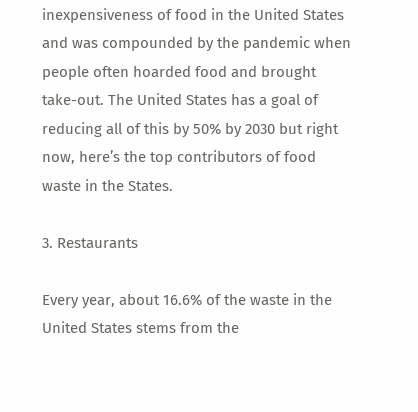inexpensiveness of food in the United States and was compounded by the pandemic when people often hoarded food and brought take-out. The United States has a goal of reducing all of this by 50% by 2030 but right now, here’s the top contributors of food waste in the States.

3. Restaurants

Every year, about 16.6% of the waste in the United States stems from the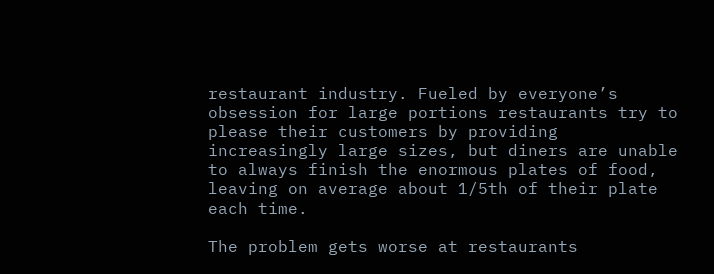restaurant industry. Fueled by everyone’s obsession for large portions restaurants try to please their customers by providing increasingly large sizes, but diners are unable to always finish the enormous plates of food, leaving on average about 1/5th of their plate each time.

The problem gets worse at restaurants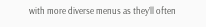with more diverse menus as they’ll often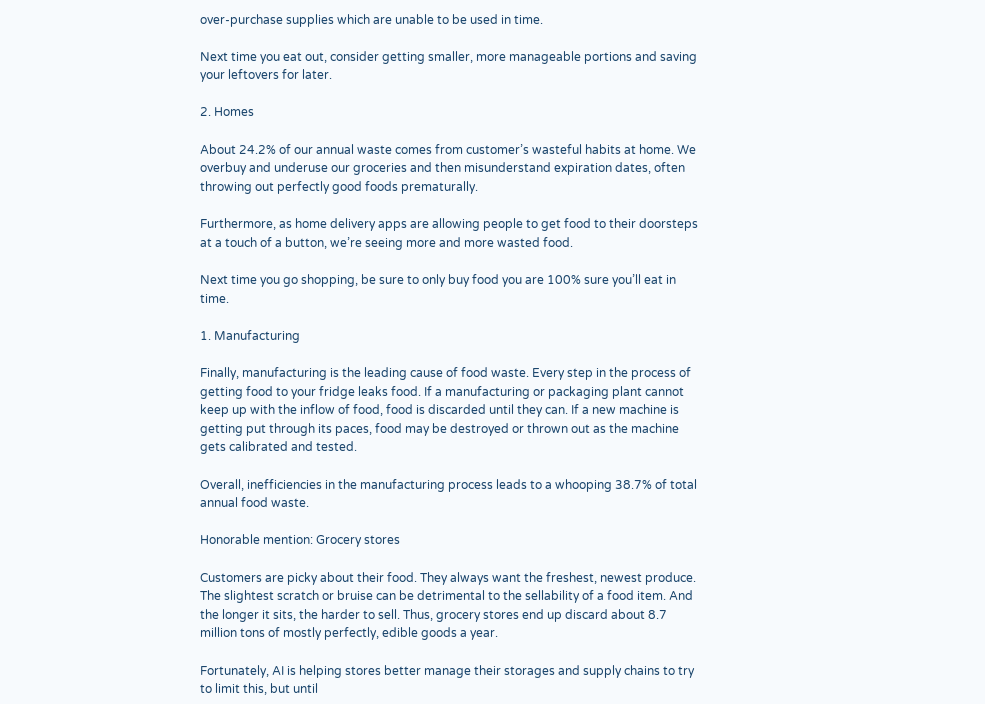over-purchase supplies which are unable to be used in time.

Next time you eat out, consider getting smaller, more manageable portions and saving your leftovers for later.

2. Homes

About 24.2% of our annual waste comes from customer’s wasteful habits at home. We overbuy and underuse our groceries and then misunderstand expiration dates, often throwing out perfectly good foods prematurally.

Furthermore, as home delivery apps are allowing people to get food to their doorsteps at a touch of a button, we’re seeing more and more wasted food.

Next time you go shopping, be sure to only buy food you are 100% sure you’ll eat in time.

1. Manufacturing

Finally, manufacturing is the leading cause of food waste. Every step in the process of getting food to your fridge leaks food. If a manufacturing or packaging plant cannot keep up with the inflow of food, food is discarded until they can. If a new machine is getting put through its paces, food may be destroyed or thrown out as the machine gets calibrated and tested.

Overall, inefficiencies in the manufacturing process leads to a whooping 38.7% of total annual food waste.

Honorable mention: Grocery stores

Customers are picky about their food. They always want the freshest, newest produce. The slightest scratch or bruise can be detrimental to the sellability of a food item. And the longer it sits, the harder to sell. Thus, grocery stores end up discard about 8.7 million tons of mostly perfectly, edible goods a year.

Fortunately, AI is helping stores better manage their storages and supply chains to try to limit this, but until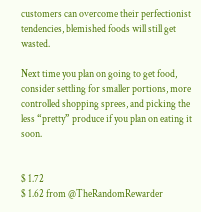customers can overcome their perfectionist tendencies, blemished foods will still get wasted.

Next time you plan on going to get food, consider settling for smaller portions, more controlled shopping sprees, and picking the less “pretty” produce if you plan on eating it soon.


$ 1.72
$ 1.62 from @TheRandomRewarder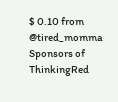$ 0.10 from @tired_momma
Sponsors of ThinkingRed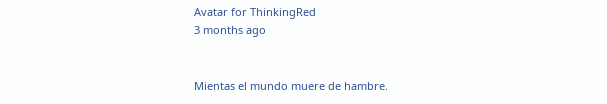Avatar for ThinkingRed
3 months ago


Mientas el mundo muere de hambre.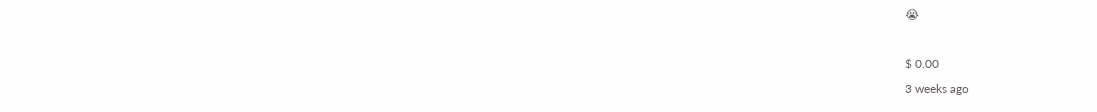😭

$ 0.00
3 weeks ago